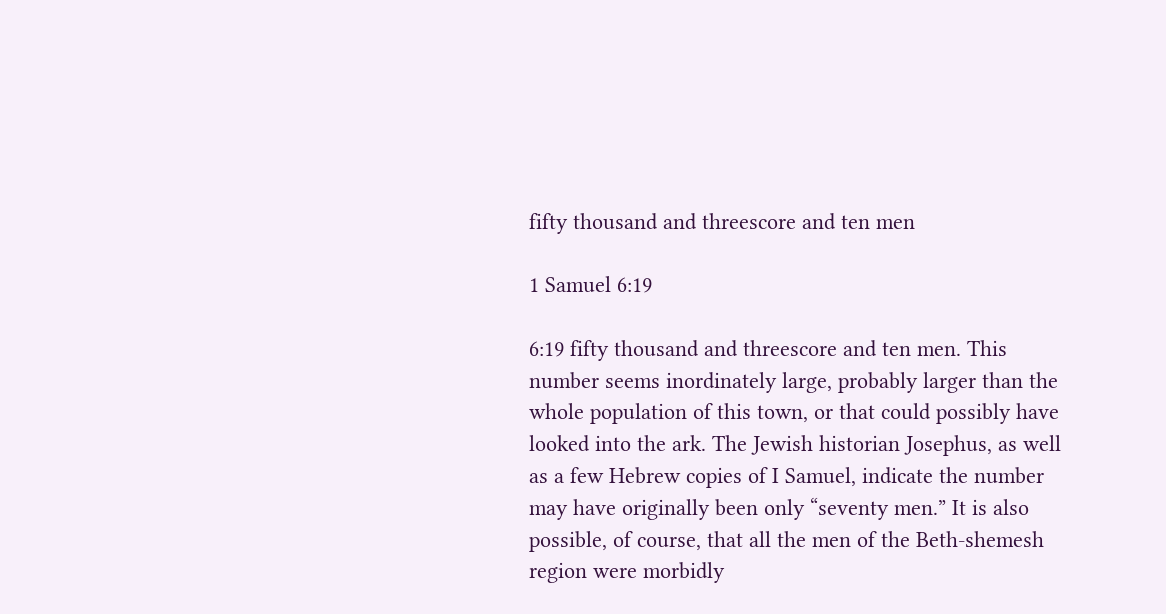fifty thousand and threescore and ten men

1 Samuel 6:19

6:19 fifty thousand and threescore and ten men. This number seems inordinately large, probably larger than the whole population of this town, or that could possibly have looked into the ark. The Jewish historian Josephus, as well as a few Hebrew copies of I Samuel, indicate the number may have originally been only “seventy men.” It is also possible, of course, that all the men of the Beth-shemesh region were morbidly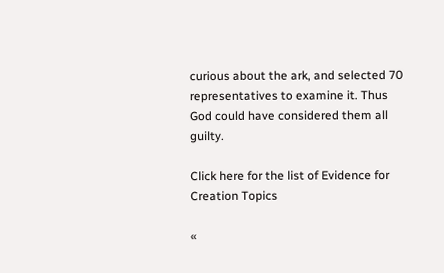curious about the ark, and selected 70 representatives to examine it. Thus God could have considered them all guilty.

Click here for the list of Evidence for Creation Topics

«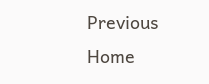Previous                Home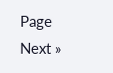Page                 Next »